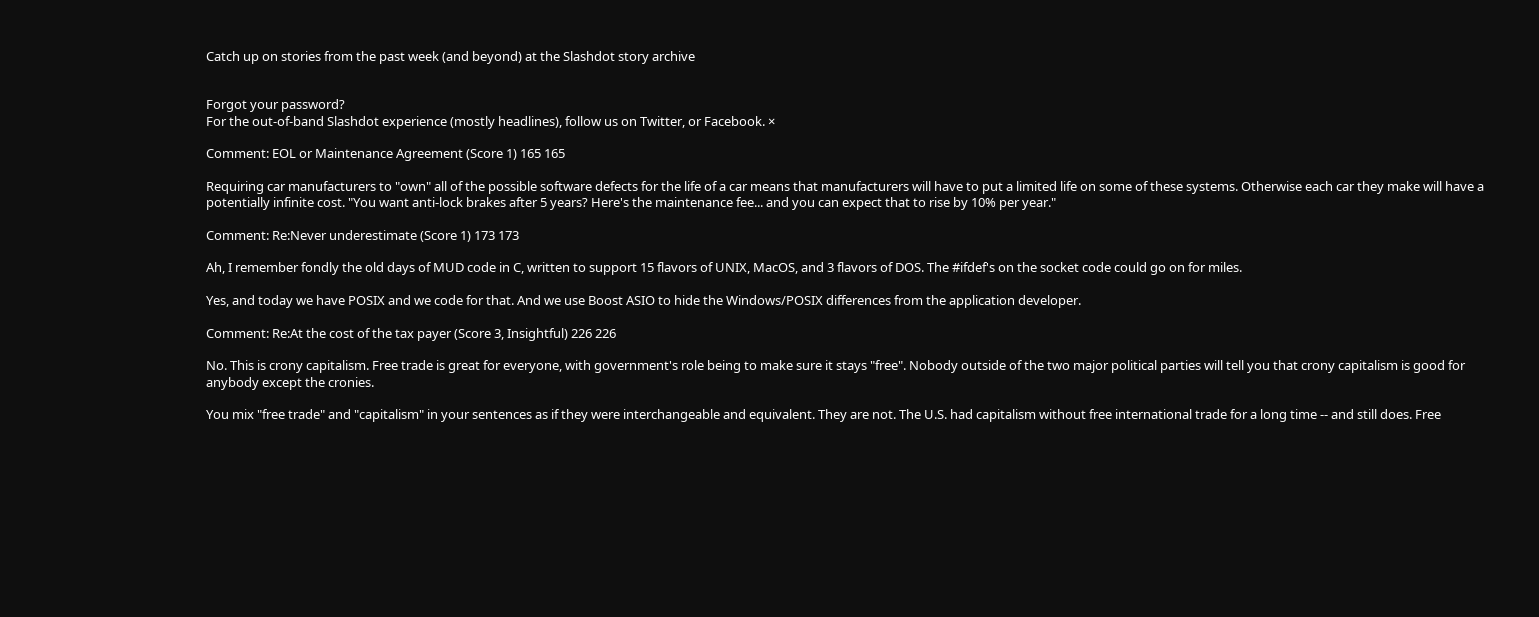Catch up on stories from the past week (and beyond) at the Slashdot story archive


Forgot your password?
For the out-of-band Slashdot experience (mostly headlines), follow us on Twitter, or Facebook. ×

Comment: EOL or Maintenance Agreement (Score 1) 165 165

Requiring car manufacturers to "own" all of the possible software defects for the life of a car means that manufacturers will have to put a limited life on some of these systems. Otherwise each car they make will have a potentially infinite cost. "You want anti-lock brakes after 5 years? Here's the maintenance fee... and you can expect that to rise by 10% per year."

Comment: Re:Never underestimate (Score 1) 173 173

Ah, I remember fondly the old days of MUD code in C, written to support 15 flavors of UNIX, MacOS, and 3 flavors of DOS. The #ifdef's on the socket code could go on for miles.

Yes, and today we have POSIX and we code for that. And we use Boost ASIO to hide the Windows/POSIX differences from the application developer.

Comment: Re:At the cost of the tax payer (Score 3, Insightful) 226 226

No. This is crony capitalism. Free trade is great for everyone, with government's role being to make sure it stays "free". Nobody outside of the two major political parties will tell you that crony capitalism is good for anybody except the cronies.

You mix "free trade" and "capitalism" in your sentences as if they were interchangeable and equivalent. They are not. The U.S. had capitalism without free international trade for a long time -- and still does. Free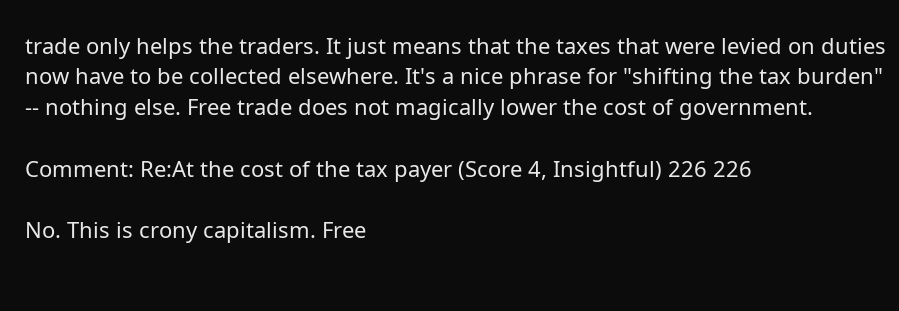trade only helps the traders. It just means that the taxes that were levied on duties now have to be collected elsewhere. It's a nice phrase for "shifting the tax burden" -- nothing else. Free trade does not magically lower the cost of government.

Comment: Re:At the cost of the tax payer (Score 4, Insightful) 226 226

No. This is crony capitalism. Free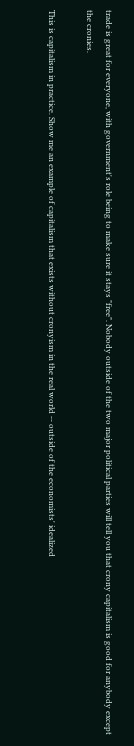trade is great for everyone, with government's role being to make sure it stays "free". Nobody outside of the two major political parties will tell you that crony capitalism is good for anybody except the cronies.

This is capitalism in practice. Show me an example of capitalism that exists without cronyism in the real world -- outside of the economists' idealized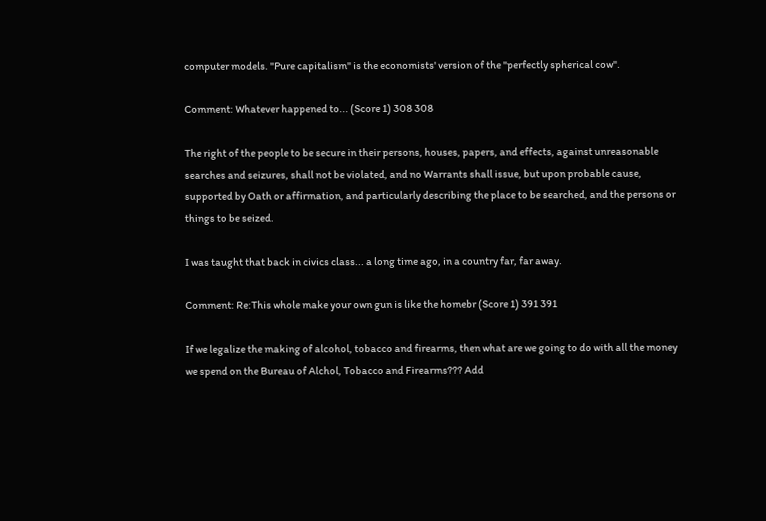computer models. "Pure capitalism" is the economists' version of the "perfectly spherical cow".

Comment: Whatever happened to... (Score 1) 308 308

The right of the people to be secure in their persons, houses, papers, and effects, against unreasonable searches and seizures, shall not be violated, and no Warrants shall issue, but upon probable cause, supported by Oath or affirmation, and particularly describing the place to be searched, and the persons or things to be seized.

I was taught that back in civics class... a long time ago, in a country far, far away.

Comment: Re:This whole make your own gun is like the homebr (Score 1) 391 391

If we legalize the making of alcohol, tobacco and firearms, then what are we going to do with all the money we spend on the Bureau of Alchol, Tobacco and Firearms??? Add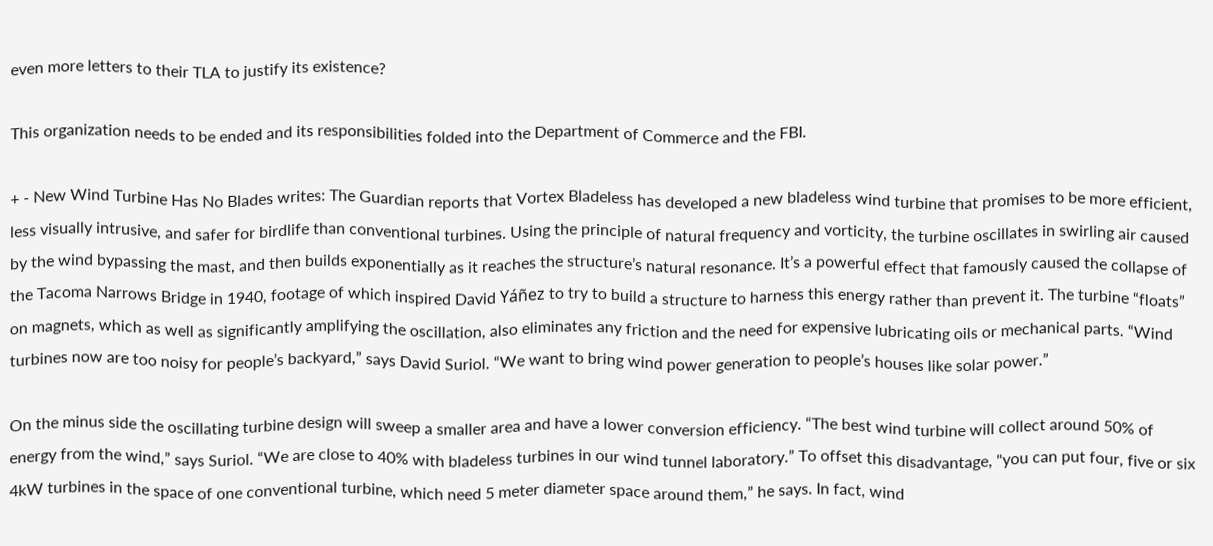even more letters to their TLA to justify its existence?

This organization needs to be ended and its responsibilities folded into the Department of Commerce and the FBI.

+ - New Wind Turbine Has No Blades writes: The Guardian reports that Vortex Bladeless has developed a new bladeless wind turbine that promises to be more efficient, less visually intrusive, and safer for birdlife than conventional turbines. Using the principle of natural frequency and vorticity, the turbine oscillates in swirling air caused by the wind bypassing the mast, and then builds exponentially as it reaches the structure’s natural resonance. It’s a powerful effect that famously caused the collapse of the Tacoma Narrows Bridge in 1940, footage of which inspired David Yáñez to try to build a structure to harness this energy rather than prevent it. The turbine “floats” on magnets, which as well as significantly amplifying the oscillation, also eliminates any friction and the need for expensive lubricating oils or mechanical parts. “Wind turbines now are too noisy for people’s backyard,” says David Suriol. “We want to bring wind power generation to people’s houses like solar power.”

On the minus side the oscillating turbine design will sweep a smaller area and have a lower conversion efficiency. “The best wind turbine will collect around 50% of energy from the wind,” says Suriol. “We are close to 40% with bladeless turbines in our wind tunnel laboratory.” To offset this disadvantage, "you can put four, five or six 4kW turbines in the space of one conventional turbine, which need 5 meter diameter space around them,” he says. In fact, wind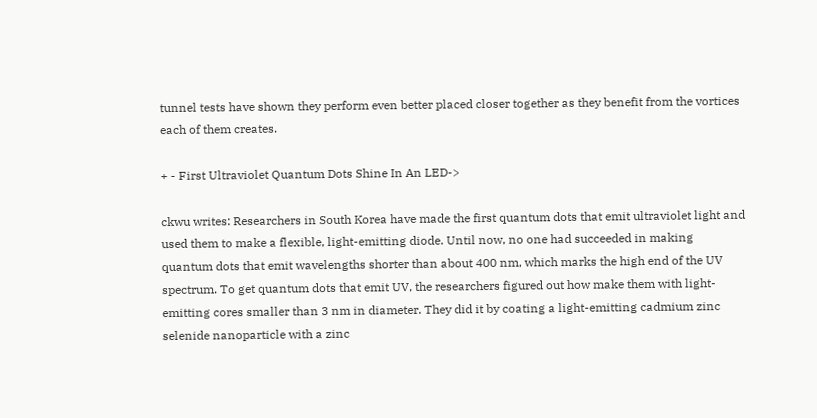tunnel tests have shown they perform even better placed closer together as they benefit from the vortices each of them creates.

+ - First Ultraviolet Quantum Dots Shine In An LED->

ckwu writes: Researchers in South Korea have made the first quantum dots that emit ultraviolet light and used them to make a flexible, light-emitting diode. Until now, no one had succeeded in making quantum dots that emit wavelengths shorter than about 400 nm, which marks the high end of the UV spectrum. To get quantum dots that emit UV, the researchers figured out how make them with light-emitting cores smaller than 3 nm in diameter. They did it by coating a light-emitting cadmium zinc selenide nanoparticle with a zinc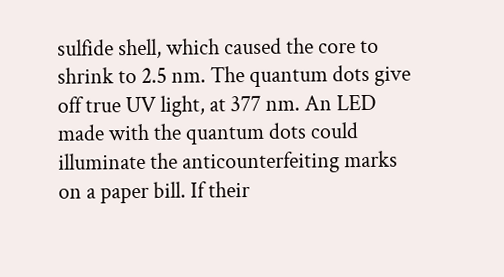sulfide shell, which caused the core to shrink to 2.5 nm. The quantum dots give off true UV light, at 377 nm. An LED made with the quantum dots could illuminate the anticounterfeiting marks on a paper bill. If their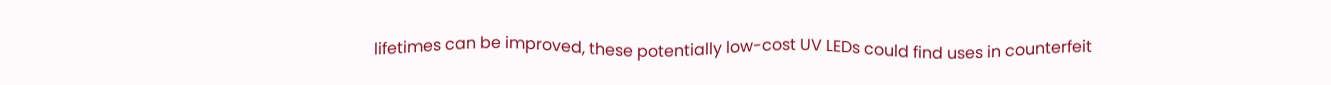lifetimes can be improved, these potentially low-cost UV LEDs could find uses in counterfeit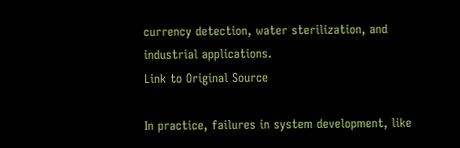currency detection, water sterilization, and industrial applications.
Link to Original Source

In practice, failures in system development, like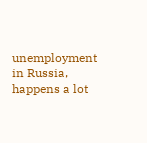unemployment in Russia, happens a lot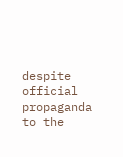despite official propaganda to the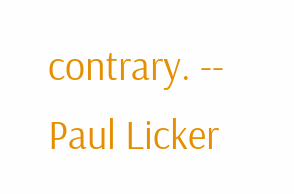contrary. -- Paul Licker